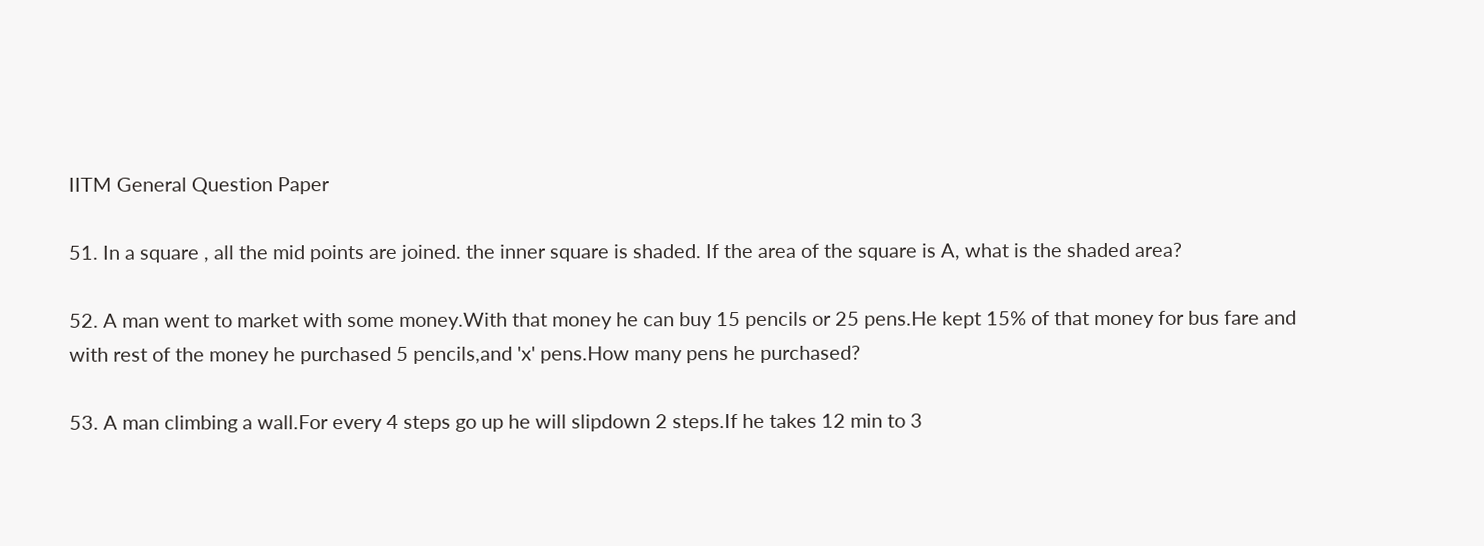IITM General Question Paper

51. In a square , all the mid points are joined. the inner square is shaded. If the area of the square is A, what is the shaded area?

52. A man went to market with some money.With that money he can buy 15 pencils or 25 pens.He kept 15% of that money for bus fare and with rest of the money he purchased 5 pencils,and 'x' pens.How many pens he purchased?

53. A man climbing a wall.For every 4 steps go up he will slipdown 2 steps.If he takes 12 min to 3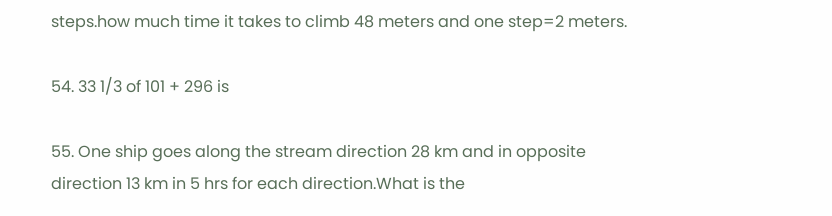steps.how much time it takes to climb 48 meters and one step=2 meters.

54. 33 1/3 of 101 + 296 is

55. One ship goes along the stream direction 28 km and in opposite direction 13 km in 5 hrs for each direction.What is the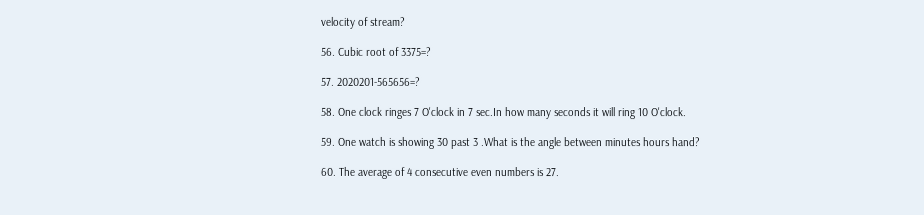velocity of stream?

56. Cubic root of 3375=?

57. 2020201-565656=?

58. One clock ringes 7 O'clock in 7 sec.In how many seconds it will ring 10 O'clock.

59. One watch is showing 30 past 3 .What is the angle between minutes hours hand?

60. The average of 4 consecutive even numbers is 27.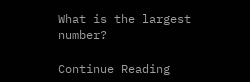What is the largest number?

Continue Reading